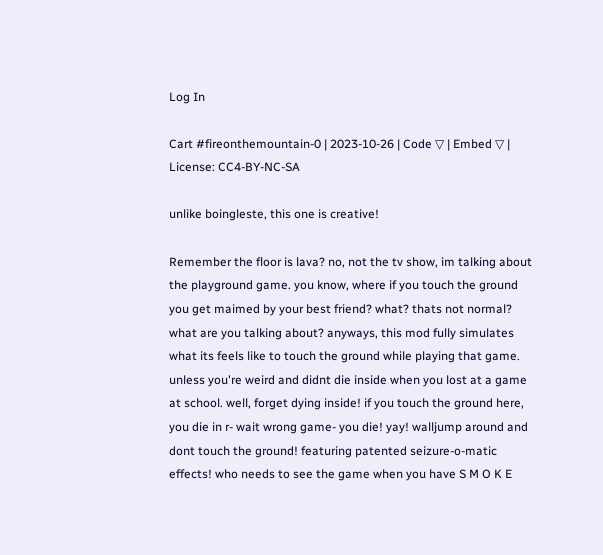Log In

Cart #fireonthemountain-0 | 2023-10-26 | Code ▽ | Embed ▽ | License: CC4-BY-NC-SA

unlike boingleste, this one is creative!

Remember the floor is lava? no, not the tv show, im talking about the playground game. you know, where if you touch the ground you get maimed by your best friend? what? thats not normal? what are you talking about? anyways, this mod fully simulates what its feels like to touch the ground while playing that game. unless you're weird and didnt die inside when you lost at a game at school. well, forget dying inside! if you touch the ground here, you die in r- wait wrong game- you die! yay! walljump around and dont touch the ground! featuring patented seizure-o-matic effects! who needs to see the game when you have S M O K E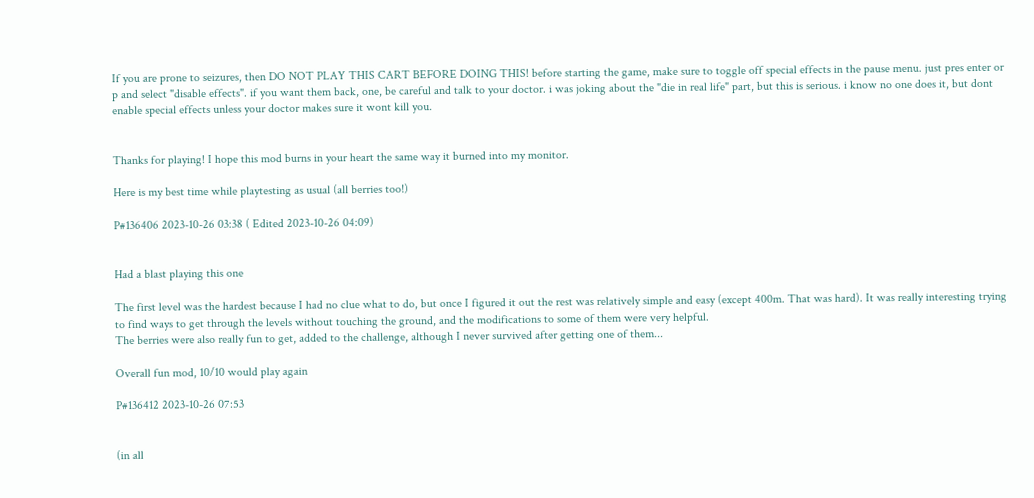If you are prone to seizures, then DO NOT PLAY THIS CART BEFORE DOING THIS! before starting the game, make sure to toggle off special effects in the pause menu. just pres enter or p and select "disable effects". if you want them back, one, be careful and talk to your doctor. i was joking about the "die in real life" part, but this is serious. i know no one does it, but dont enable special effects unless your doctor makes sure it wont kill you.


Thanks for playing! I hope this mod burns in your heart the same way it burned into my monitor.

Here is my best time while playtesting as usual (all berries too!)

P#136406 2023-10-26 03:38 ( Edited 2023-10-26 04:09)


Had a blast playing this one

The first level was the hardest because I had no clue what to do, but once I figured it out the rest was relatively simple and easy (except 400m. That was hard). It was really interesting trying to find ways to get through the levels without touching the ground, and the modifications to some of them were very helpful.
The berries were also really fun to get, added to the challenge, although I never survived after getting one of them...

Overall fun mod, 10/10 would play again

P#136412 2023-10-26 07:53


(in all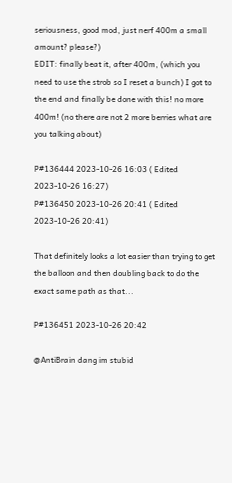seriousness, good mod, just nerf 400m a small amount? please?)
EDIT: finally beat it, after 400m, (which you need to use the strob so I reset a bunch) I got to the end and finally be done with this! no more 400m! (no there are not 2 more berries what are you talking about)

P#136444 2023-10-26 16:03 ( Edited 2023-10-26 16:27)
P#136450 2023-10-26 20:41 ( Edited 2023-10-26 20:41)

That definitely looks a lot easier than trying to get the balloon and then doubling back to do the exact same path as that...

P#136451 2023-10-26 20:42

@AntiBrain dang im stubid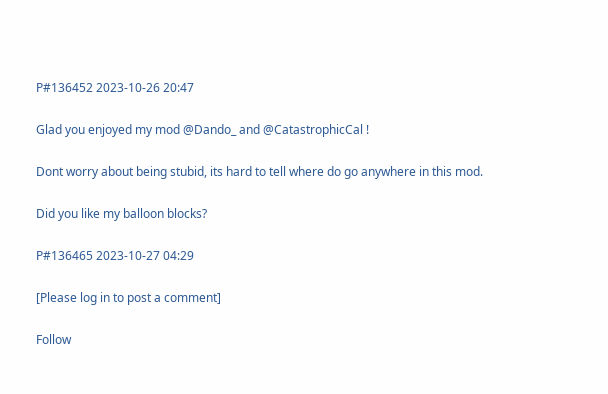P#136452 2023-10-26 20:47

Glad you enjoyed my mod @Dando_ and @CatastrophicCal !

Dont worry about being stubid, its hard to tell where do go anywhere in this mod.

Did you like my balloon blocks?

P#136465 2023-10-27 04:29

[Please log in to post a comment]

Follow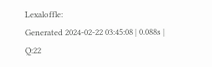Lexaloffle:
Generated 2024-02-22 03:45:08 | 0.088s | Q:22